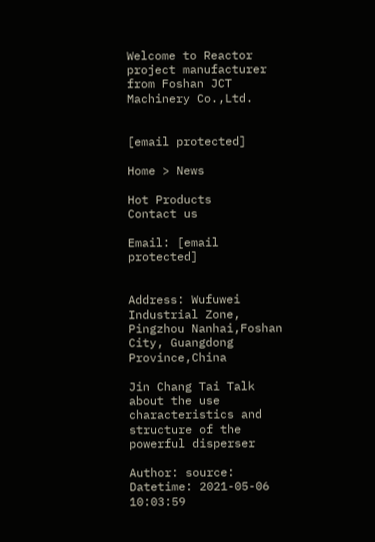Welcome to Reactor project manufacturer from Foshan JCT Machinery Co.,Ltd.


[email protected]

Home > News

Hot Products
Contact us

Email: [email protected]


Address: Wufuwei Industrial Zone, Pingzhou Nanhai,Foshan City, Guangdong Province,China

Jin Chang Tai Talk about the use characteristics and structure of the powerful disperser

Author: source: Datetime: 2021-05-06 10:03:59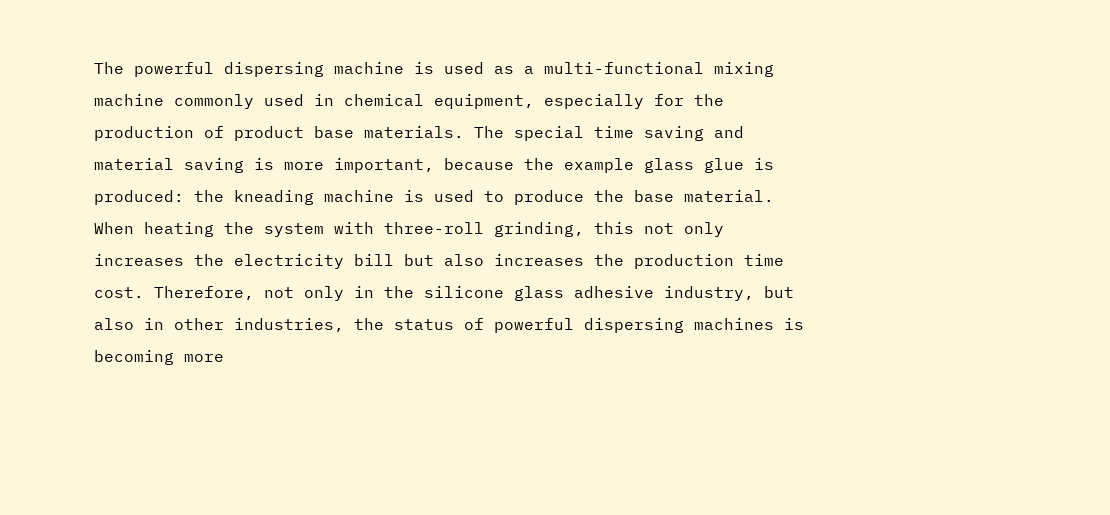The powerful dispersing machine is used as a multi-functional mixing machine commonly used in chemical equipment, especially for the production of product base materials. The special time saving and material saving is more important, because the example glass glue is produced: the kneading machine is used to produce the base material. When heating the system with three-roll grinding, this not only increases the electricity bill but also increases the production time cost. Therefore, not only in the silicone glass adhesive industry, but also in other industries, the status of powerful dispersing machines is becoming more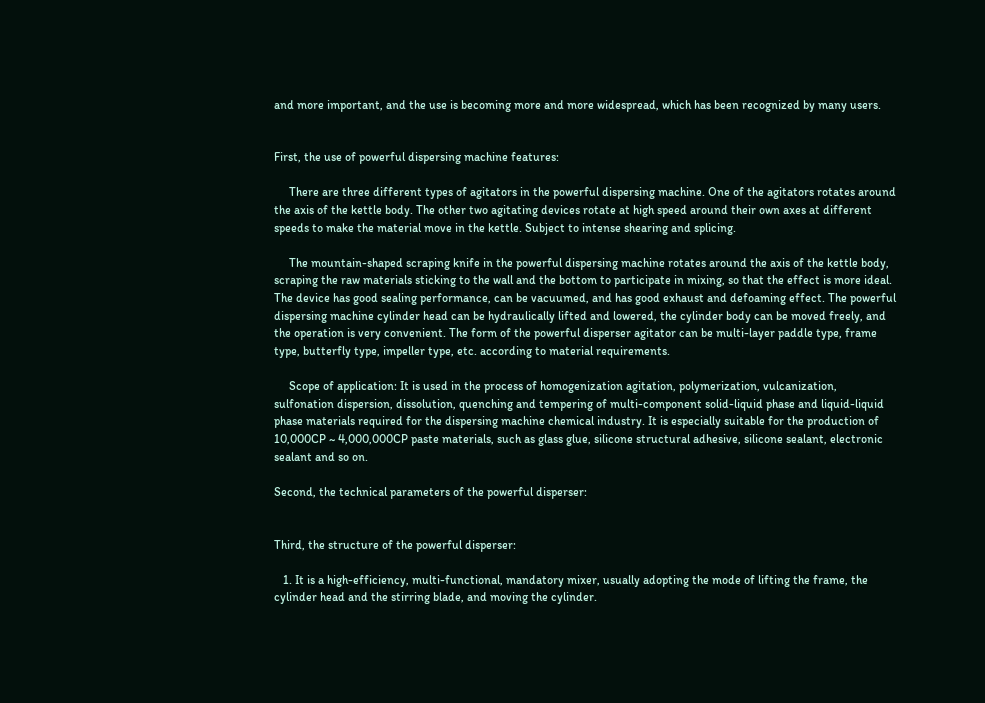and more important, and the use is becoming more and more widespread, which has been recognized by many users.


First, the use of powerful dispersing machine features:

     There are three different types of agitators in the powerful dispersing machine. One of the agitators rotates around the axis of the kettle body. The other two agitating devices rotate at high speed around their own axes at different speeds to make the material move in the kettle. Subject to intense shearing and splicing.

     The mountain-shaped scraping knife in the powerful dispersing machine rotates around the axis of the kettle body, scraping the raw materials sticking to the wall and the bottom to participate in mixing, so that the effect is more ideal. The device has good sealing performance, can be vacuumed, and has good exhaust and defoaming effect. The powerful dispersing machine cylinder head can be hydraulically lifted and lowered, the cylinder body can be moved freely, and the operation is very convenient. The form of the powerful disperser agitator can be multi-layer paddle type, frame type, butterfly type, impeller type, etc. according to material requirements.

     Scope of application: It is used in the process of homogenization agitation, polymerization, vulcanization, sulfonation dispersion, dissolution, quenching and tempering of multi-component solid-liquid phase and liquid-liquid phase materials required for the dispersing machine chemical industry. It is especially suitable for the production of 10,000CP ~ 4,000,000CP paste materials, such as glass glue, silicone structural adhesive, silicone sealant, electronic sealant and so on.

Second, the technical parameters of the powerful disperser:


Third, the structure of the powerful disperser:

   1. It is a high-efficiency, multi-functional, mandatory mixer, usually adopting the mode of lifting the frame, the cylinder head and the stirring blade, and moving the cylinder.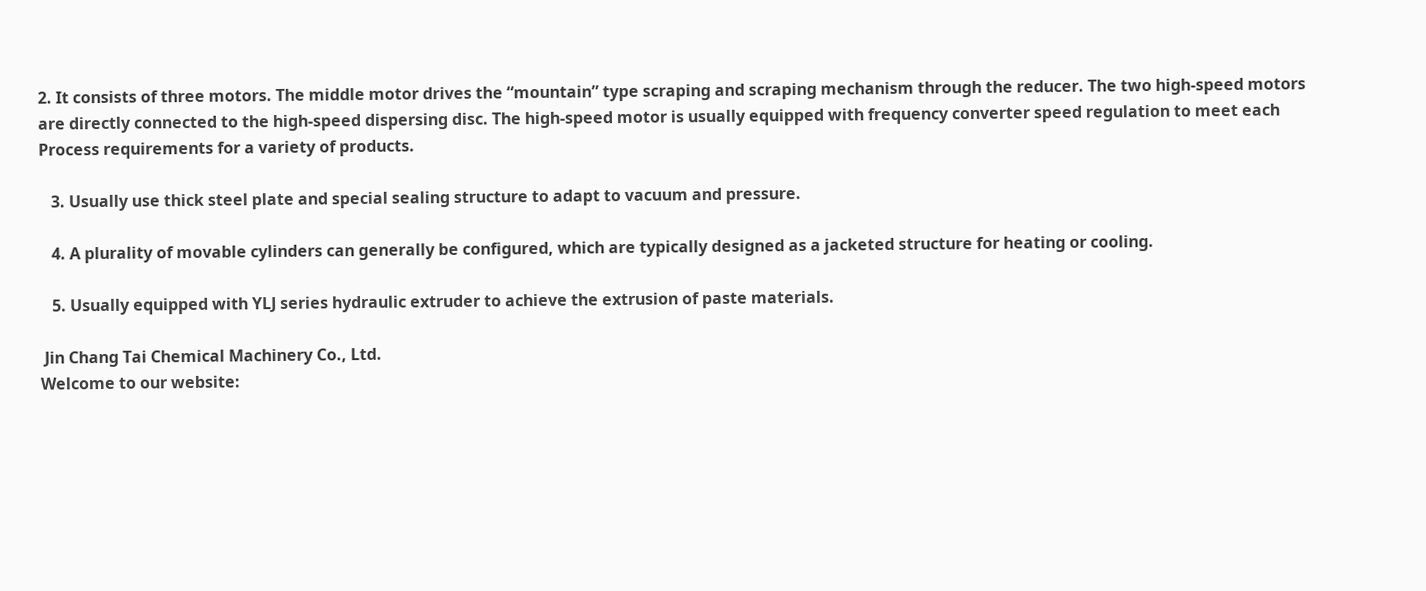2. It consists of three motors. The middle motor drives the “mountain” type scraping and scraping mechanism through the reducer. The two high-speed motors are directly connected to the high-speed dispersing disc. The high-speed motor is usually equipped with frequency converter speed regulation to meet each Process requirements for a variety of products.

   3. Usually use thick steel plate and special sealing structure to adapt to vacuum and pressure.

   4. A plurality of movable cylinders can generally be configured, which are typically designed as a jacketed structure for heating or cooling.

   5. Usually equipped with YLJ series hydraulic extruder to achieve the extrusion of paste materials.

 Jin Chang Tai Chemical Machinery Co., Ltd.
Welcome to our website: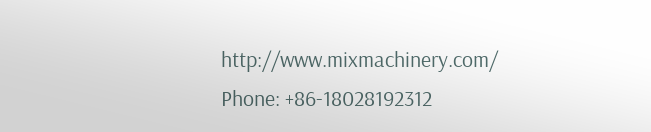http://www.mixmachinery.com/
Phone: +86-18028192312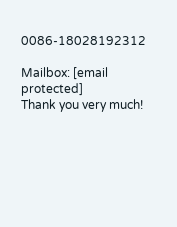0086-18028192312

Mailbox: [email protected]
Thank you very much!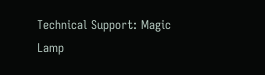Technical Support: Magic Lamp